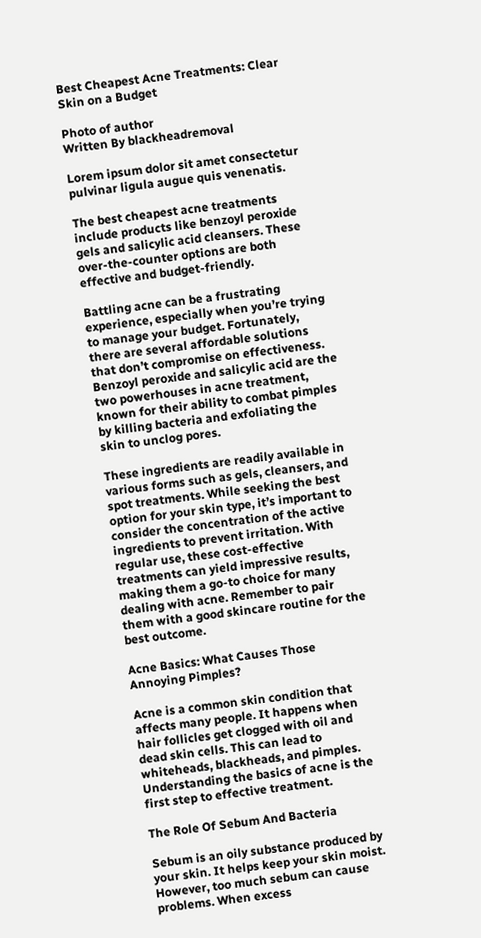Best Cheapest Acne Treatments: Clear Skin on a Budget

Photo of author
Written By blackheadremoval

Lorem ipsum dolor sit amet consectetur pulvinar ligula augue quis venenatis.

The best cheapest acne treatments include products like benzoyl peroxide gels and salicylic acid cleansers. These over-the-counter options are both effective and budget-friendly.

Battling acne can be a frustrating experience, especially when you’re trying to manage your budget. Fortunately, there are several affordable solutions that don’t compromise on effectiveness. Benzoyl peroxide and salicylic acid are the two powerhouses in acne treatment, known for their ability to combat pimples by killing bacteria and exfoliating the skin to unclog pores.

These ingredients are readily available in various forms such as gels, cleansers, and spot treatments. While seeking the best option for your skin type, it’s important to consider the concentration of the active ingredients to prevent irritation. With regular use, these cost-effective treatments can yield impressive results, making them a go-to choice for many dealing with acne. Remember to pair them with a good skincare routine for the best outcome.

Acne Basics: What Causes Those Annoying Pimples?

Acne is a common skin condition that affects many people. It happens when hair follicles get clogged with oil and dead skin cells. This can lead to whiteheads, blackheads, and pimples. Understanding the basics of acne is the first step to effective treatment.

The Role Of Sebum And Bacteria

Sebum is an oily substance produced by your skin. It helps keep your skin moist. However, too much sebum can cause problems. When excess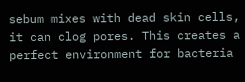sebum mixes with dead skin cells, it can clog pores. This creates a perfect environment for bacteria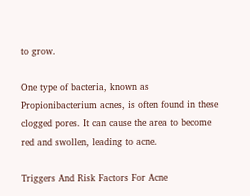to grow.

One type of bacteria, known as Propionibacterium acnes, is often found in these clogged pores. It can cause the area to become red and swollen, leading to acne.

Triggers And Risk Factors For Acne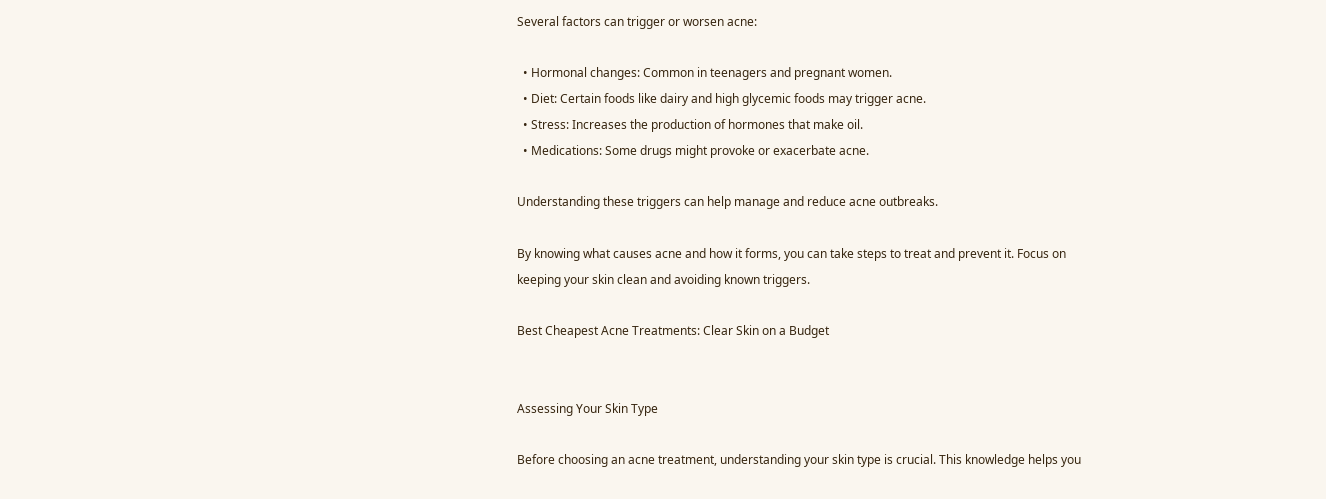Several factors can trigger or worsen acne:

  • Hormonal changes: Common in teenagers and pregnant women.
  • Diet: Certain foods like dairy and high glycemic foods may trigger acne.
  • Stress: Increases the production of hormones that make oil.
  • Medications: Some drugs might provoke or exacerbate acne.

Understanding these triggers can help manage and reduce acne outbreaks.

By knowing what causes acne and how it forms, you can take steps to treat and prevent it. Focus on keeping your skin clean and avoiding known triggers.

Best Cheapest Acne Treatments: Clear Skin on a Budget


Assessing Your Skin Type

Before choosing an acne treatment, understanding your skin type is crucial. This knowledge helps you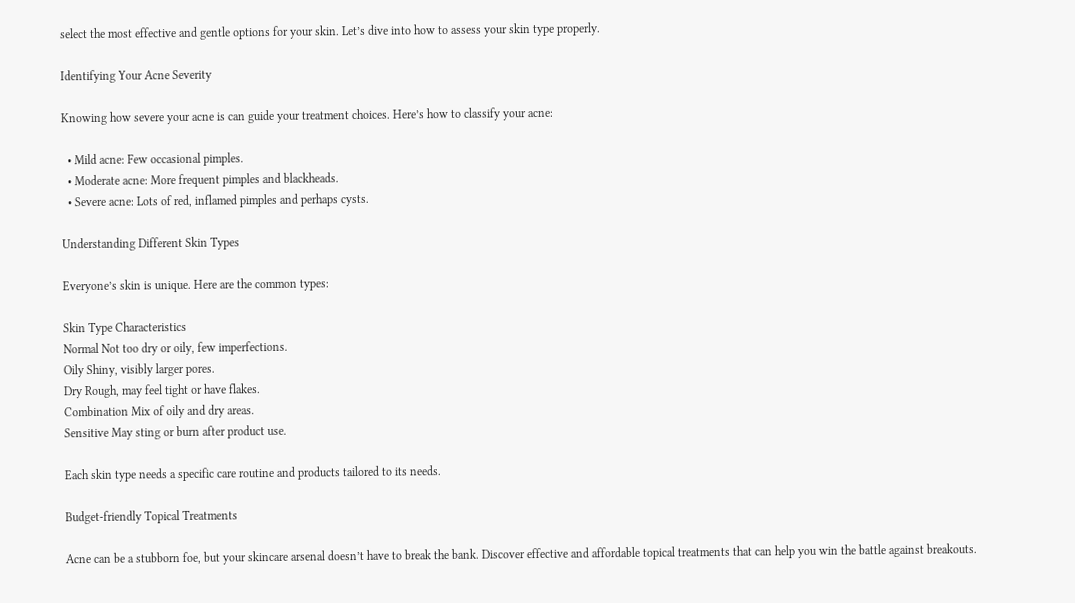select the most effective and gentle options for your skin. Let’s dive into how to assess your skin type properly.

Identifying Your Acne Severity

Knowing how severe your acne is can guide your treatment choices. Here’s how to classify your acne:

  • Mild acne: Few occasional pimples.
  • Moderate acne: More frequent pimples and blackheads.
  • Severe acne: Lots of red, inflamed pimples and perhaps cysts.

Understanding Different Skin Types

Everyone’s skin is unique. Here are the common types:

Skin Type Characteristics
Normal Not too dry or oily, few imperfections.
Oily Shiny, visibly larger pores.
Dry Rough, may feel tight or have flakes.
Combination Mix of oily and dry areas.
Sensitive May sting or burn after product use.

Each skin type needs a specific care routine and products tailored to its needs.

Budget-friendly Topical Treatments

Acne can be a stubborn foe, but your skincare arsenal doesn’t have to break the bank. Discover effective and affordable topical treatments that can help you win the battle against breakouts.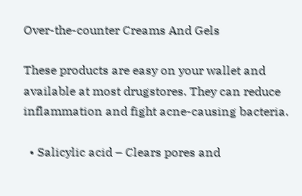Over-the-counter Creams And Gels

These products are easy on your wallet and available at most drugstores. They can reduce inflammation and fight acne-causing bacteria.

  • Salicylic acid – Clears pores and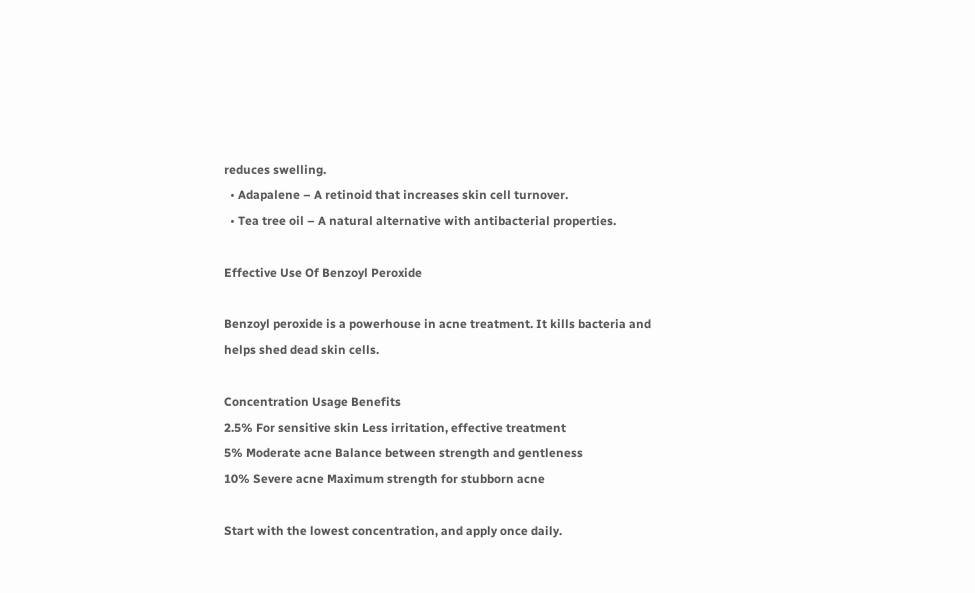reduces swelling.
  • Adapalene – A retinoid that increases skin cell turnover.
  • Tea tree oil – A natural alternative with antibacterial properties.

Effective Use Of Benzoyl Peroxide

Benzoyl peroxide is a powerhouse in acne treatment. It kills bacteria and helps shed dead skin cells.

Concentration Usage Benefits
2.5% For sensitive skin Less irritation, effective treatment
5% Moderate acne Balance between strength and gentleness
10% Severe acne Maximum strength for stubborn acne

Start with the lowest concentration, and apply once daily.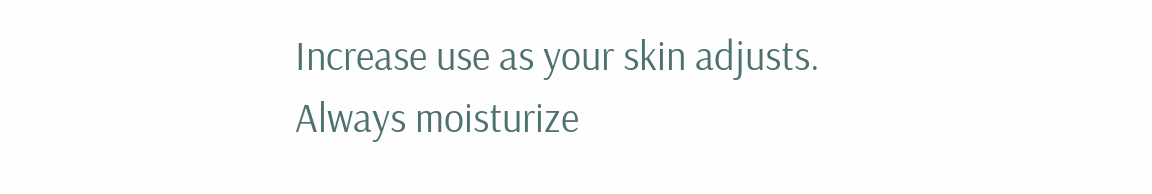Increase use as your skin adjusts. Always moisturize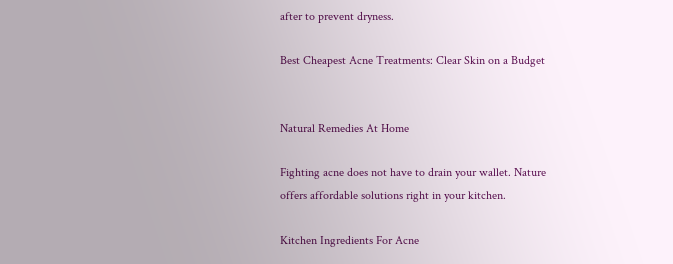after to prevent dryness.

Best Cheapest Acne Treatments: Clear Skin on a Budget


Natural Remedies At Home

Fighting acne does not have to drain your wallet. Nature offers affordable solutions right in your kitchen.

Kitchen Ingredients For Acne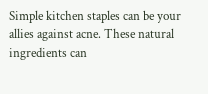Simple kitchen staples can be your allies against acne. These natural ingredients can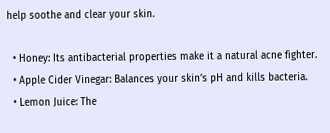help soothe and clear your skin.

  • Honey: Its antibacterial properties make it a natural acne fighter.
  • Apple Cider Vinegar: Balances your skin’s pH and kills bacteria.
  • Lemon Juice: The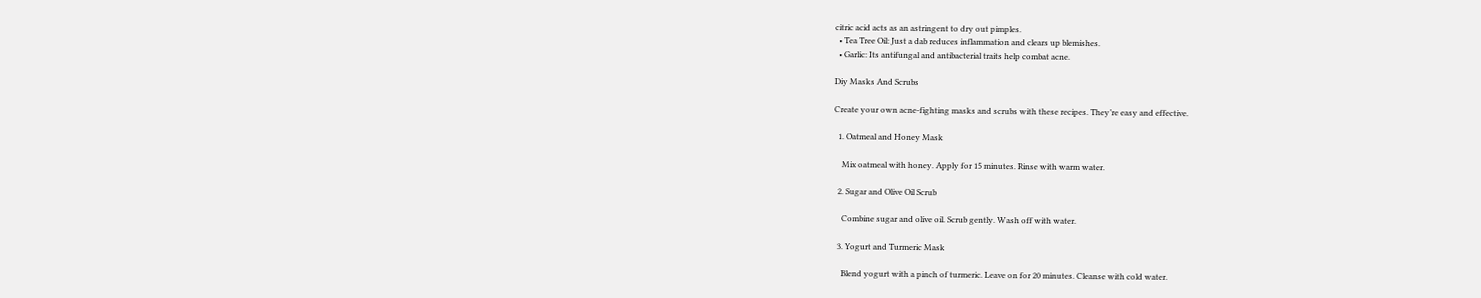citric acid acts as an astringent to dry out pimples.
  • Tea Tree Oil: Just a dab reduces inflammation and clears up blemishes.
  • Garlic: Its antifungal and antibacterial traits help combat acne.

Diy Masks And Scrubs

Create your own acne-fighting masks and scrubs with these recipes. They’re easy and effective.

  1. Oatmeal and Honey Mask

    Mix oatmeal with honey. Apply for 15 minutes. Rinse with warm water.

  2. Sugar and Olive Oil Scrub

    Combine sugar and olive oil. Scrub gently. Wash off with water.

  3. Yogurt and Turmeric Mask

    Blend yogurt with a pinch of turmeric. Leave on for 20 minutes. Cleanse with cold water.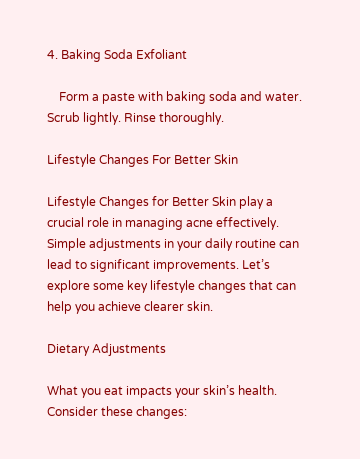4. Baking Soda Exfoliant

    Form a paste with baking soda and water. Scrub lightly. Rinse thoroughly.

Lifestyle Changes For Better Skin

Lifestyle Changes for Better Skin play a crucial role in managing acne effectively. Simple adjustments in your daily routine can lead to significant improvements. Let’s explore some key lifestyle changes that can help you achieve clearer skin.

Dietary Adjustments

What you eat impacts your skin’s health. Consider these changes: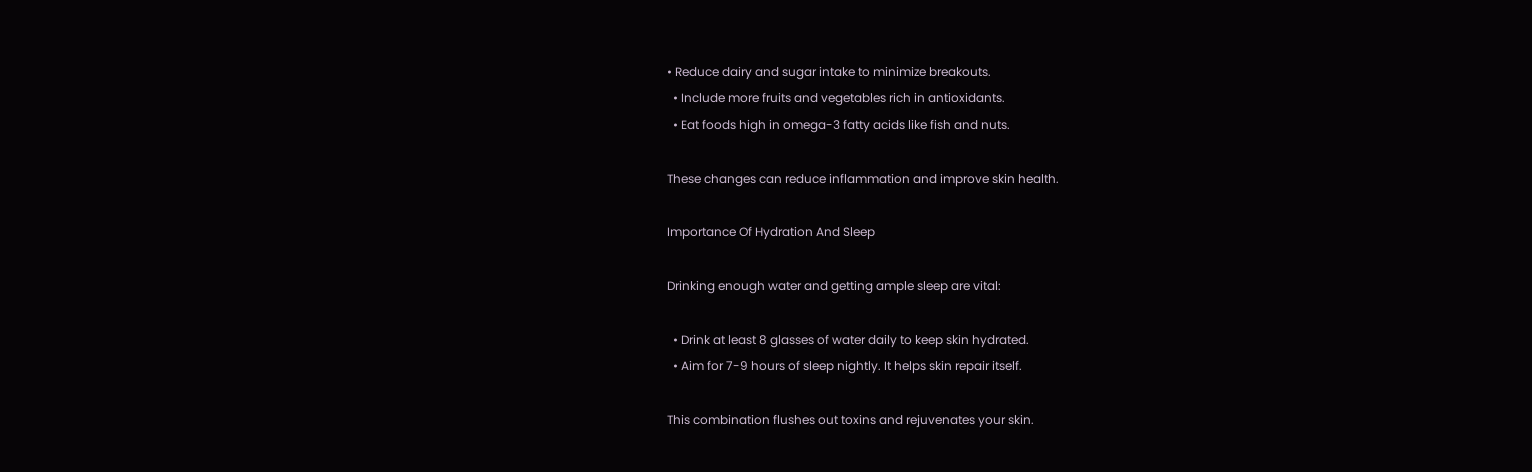• Reduce dairy and sugar intake to minimize breakouts.
  • Include more fruits and vegetables rich in antioxidants.
  • Eat foods high in omega-3 fatty acids like fish and nuts.

These changes can reduce inflammation and improve skin health.

Importance Of Hydration And Sleep

Drinking enough water and getting ample sleep are vital:

  • Drink at least 8 glasses of water daily to keep skin hydrated.
  • Aim for 7-9 hours of sleep nightly. It helps skin repair itself.

This combination flushes out toxins and rejuvenates your skin.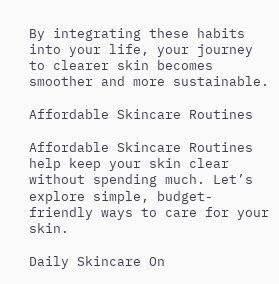By integrating these habits into your life, your journey to clearer skin becomes smoother and more sustainable.

Affordable Skincare Routines

Affordable Skincare Routines help keep your skin clear without spending much. Let’s explore simple, budget-friendly ways to care for your skin.

Daily Skincare On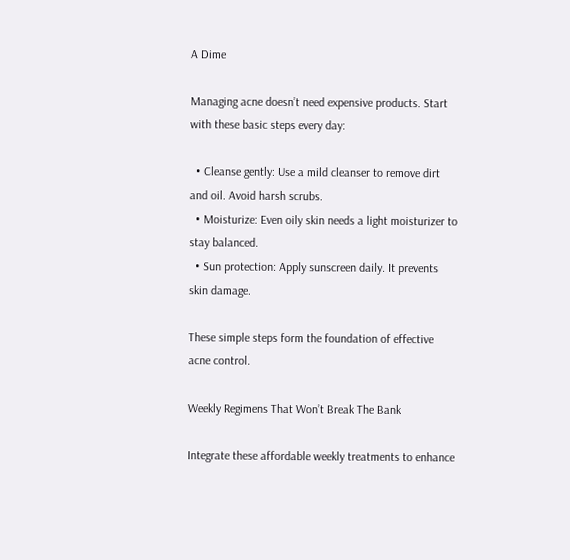A Dime

Managing acne doesn’t need expensive products. Start with these basic steps every day:

  • Cleanse gently: Use a mild cleanser to remove dirt and oil. Avoid harsh scrubs.
  • Moisturize: Even oily skin needs a light moisturizer to stay balanced.
  • Sun protection: Apply sunscreen daily. It prevents skin damage.

These simple steps form the foundation of effective acne control.

Weekly Regimens That Won’t Break The Bank

Integrate these affordable weekly treatments to enhance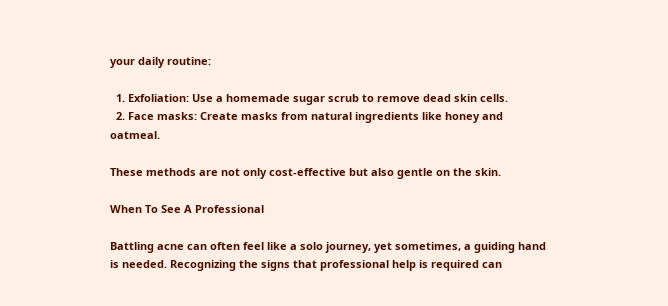your daily routine:

  1. Exfoliation: Use a homemade sugar scrub to remove dead skin cells.
  2. Face masks: Create masks from natural ingredients like honey and oatmeal.

These methods are not only cost-effective but also gentle on the skin.

When To See A Professional

Battling acne can often feel like a solo journey, yet sometimes, a guiding hand is needed. Recognizing the signs that professional help is required can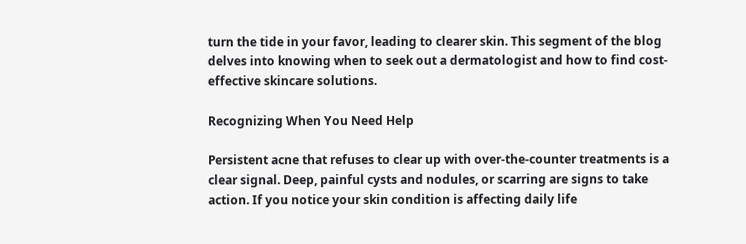turn the tide in your favor, leading to clearer skin. This segment of the blog delves into knowing when to seek out a dermatologist and how to find cost-effective skincare solutions.

Recognizing When You Need Help

Persistent acne that refuses to clear up with over-the-counter treatments is a clear signal. Deep, painful cysts and nodules, or scarring are signs to take action. If you notice your skin condition is affecting daily life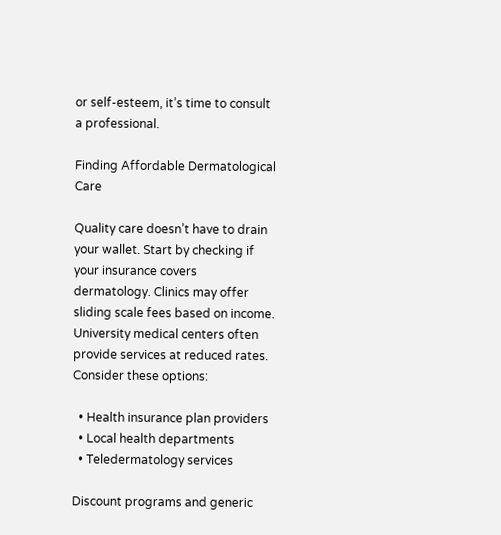or self-esteem, it’s time to consult a professional.

Finding Affordable Dermatological Care

Quality care doesn’t have to drain your wallet. Start by checking if your insurance covers dermatology. Clinics may offer sliding scale fees based on income. University medical centers often provide services at reduced rates. Consider these options:

  • Health insurance plan providers
  • Local health departments
  • Teledermatology services

Discount programs and generic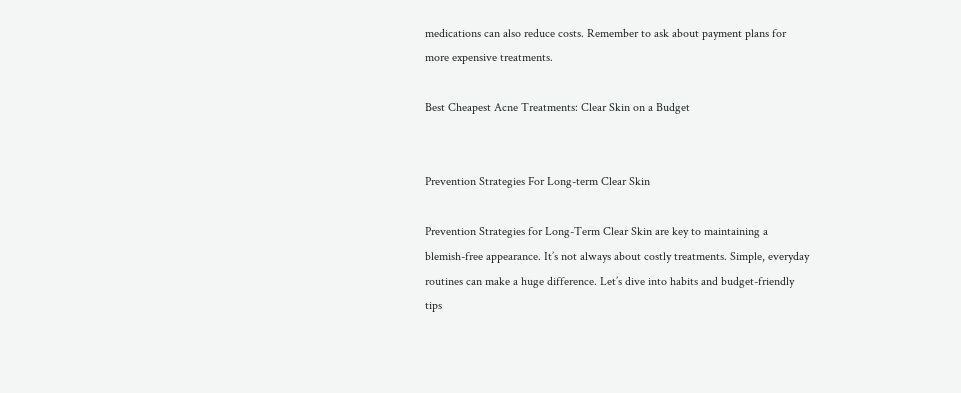medications can also reduce costs. Remember to ask about payment plans for more expensive treatments.

Best Cheapest Acne Treatments: Clear Skin on a Budget


Prevention Strategies For Long-term Clear Skin

Prevention Strategies for Long-Term Clear Skin are key to maintaining a blemish-free appearance. It’s not always about costly treatments. Simple, everyday routines can make a huge difference. Let’s dive into habits and budget-friendly tips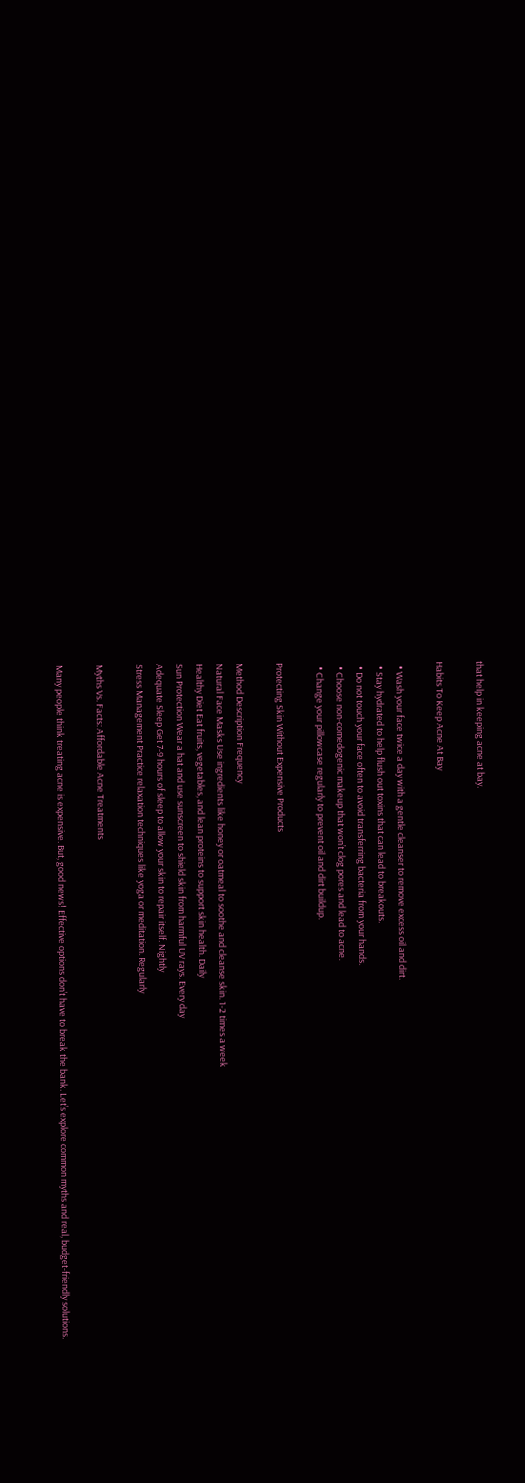that help in keeping acne at bay.

Habits To Keep Acne At Bay

  • Wash your face twice a day with a gentle cleanser to remove excess oil and dirt.
  • Stay hydrated to help flush out toxins that can lead to breakouts.
  • Do not touch your face often to avoid transferring bacteria from your hands.
  • Choose non-comedogenic makeup that won’t clog pores and lead to acne.
  • Change your pillowcase regularly to prevent oil and dirt buildup.

Protecting Skin Without Expensive Products

Method Description Frequency
Natural Face Masks Use ingredients like honey or oatmeal to soothe and cleanse skin. 1-2 times a week
Healthy Diet Eat fruits, vegetables, and lean proteins to support skin health. Daily
Sun Protection Wear a hat and use sunscreen to shield skin from harmful UV rays. Every day
Adequate Sleep Get 7-9 hours of sleep to allow your skin to repair itself. Nightly
Stress Management Practice relaxation techniques like yoga or meditation. Regularly

Myths Vs. Facts: Affordable Acne Treatments

Many people think treating acne is expensive. But, good news! Effective options don’t have to break the bank. Let’s explore common myths and real, budget-friendly solutions.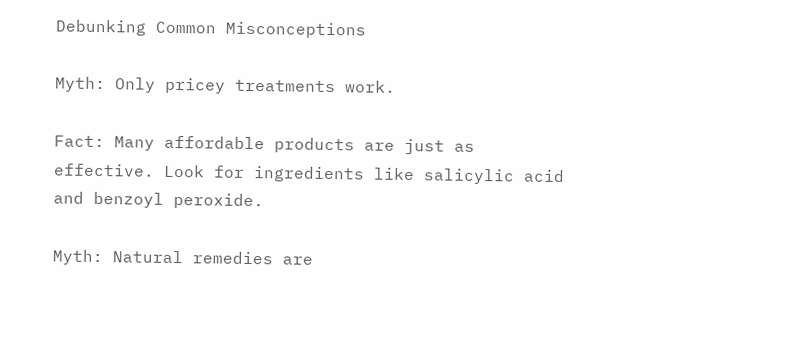Debunking Common Misconceptions

Myth: Only pricey treatments work.

Fact: Many affordable products are just as effective. Look for ingredients like salicylic acid and benzoyl peroxide.

Myth: Natural remedies are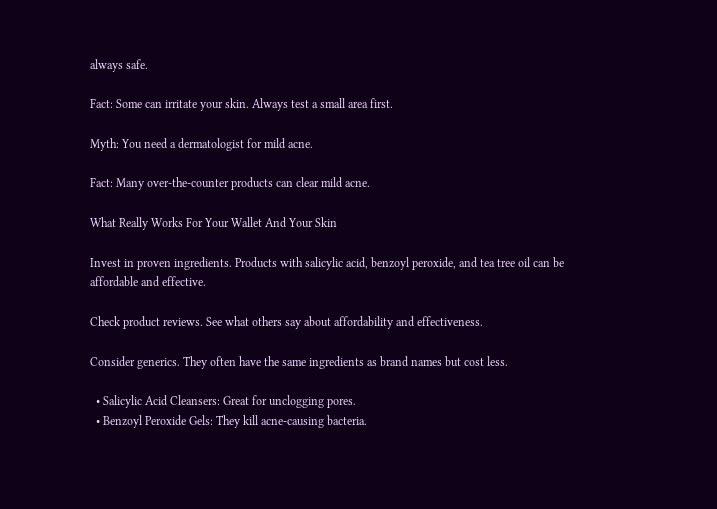always safe.

Fact: Some can irritate your skin. Always test a small area first.

Myth: You need a dermatologist for mild acne.

Fact: Many over-the-counter products can clear mild acne.

What Really Works For Your Wallet And Your Skin

Invest in proven ingredients. Products with salicylic acid, benzoyl peroxide, and tea tree oil can be affordable and effective.

Check product reviews. See what others say about affordability and effectiveness.

Consider generics. They often have the same ingredients as brand names but cost less.

  • Salicylic Acid Cleansers: Great for unclogging pores.
  • Benzoyl Peroxide Gels: They kill acne-causing bacteria.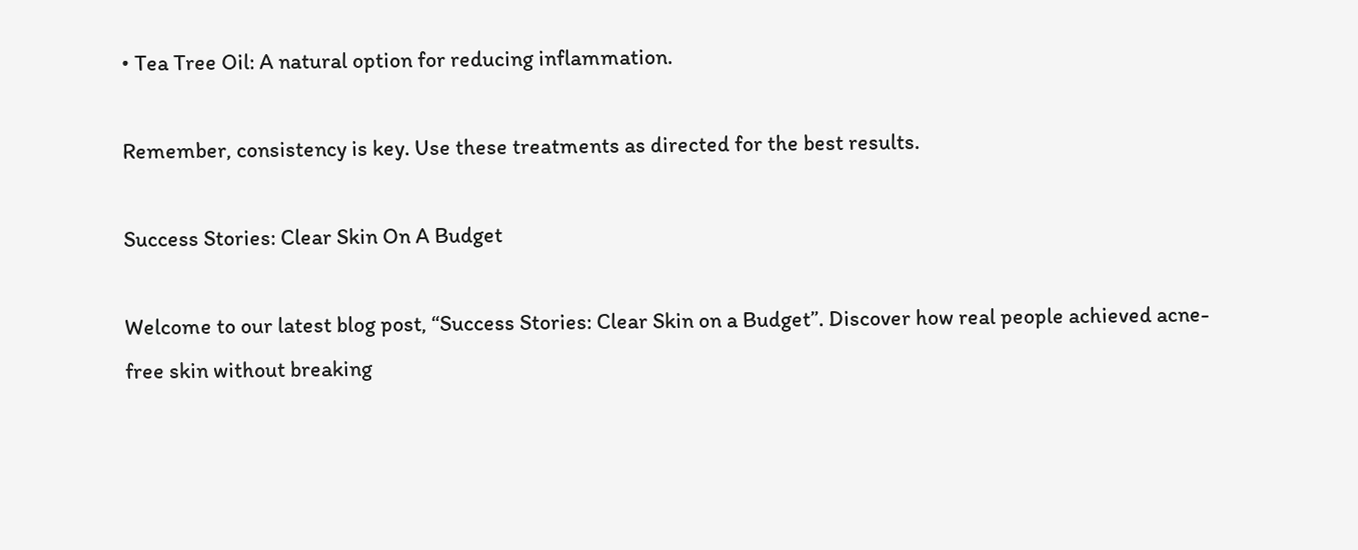• Tea Tree Oil: A natural option for reducing inflammation.

Remember, consistency is key. Use these treatments as directed for the best results.

Success Stories: Clear Skin On A Budget

Welcome to our latest blog post, “Success Stories: Clear Skin on a Budget”. Discover how real people achieved acne-free skin without breaking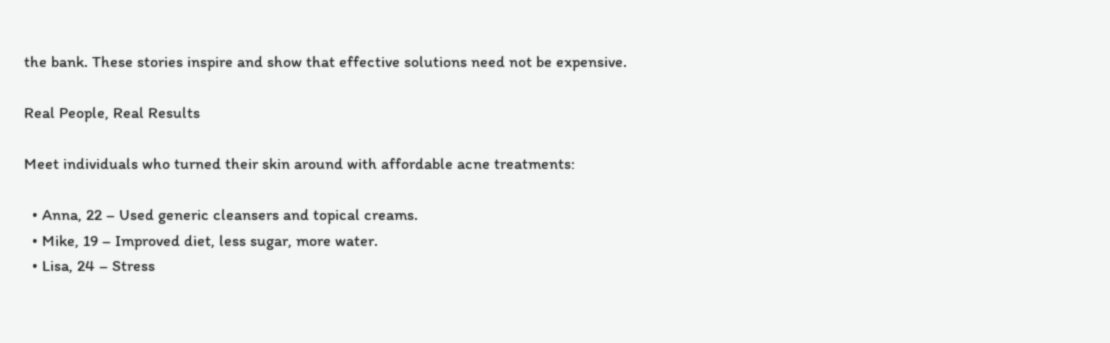the bank. These stories inspire and show that effective solutions need not be expensive.

Real People, Real Results

Meet individuals who turned their skin around with affordable acne treatments:

  • Anna, 22 – Used generic cleansers and topical creams.
  • Mike, 19 – Improved diet, less sugar, more water.
  • Lisa, 24 – Stress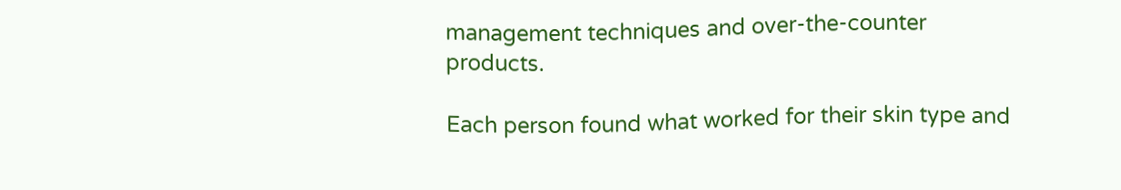management techniques and over-the-counter products.

Each person found what worked for their skin type and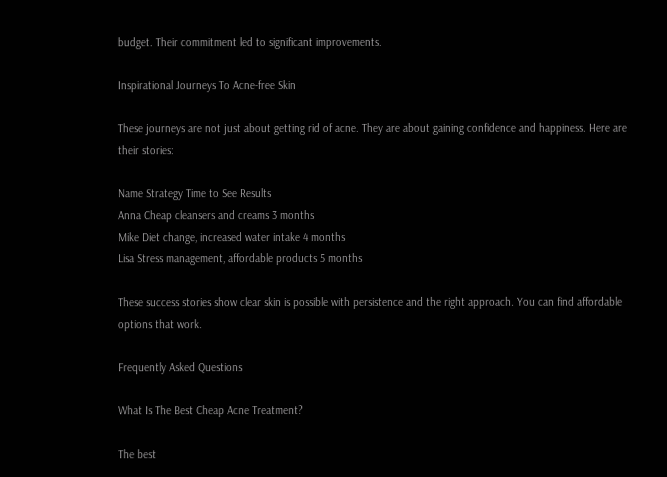budget. Their commitment led to significant improvements.

Inspirational Journeys To Acne-free Skin

These journeys are not just about getting rid of acne. They are about gaining confidence and happiness. Here are their stories:

Name Strategy Time to See Results
Anna Cheap cleansers and creams 3 months
Mike Diet change, increased water intake 4 months
Lisa Stress management, affordable products 5 months

These success stories show clear skin is possible with persistence and the right approach. You can find affordable options that work.

Frequently Asked Questions

What Is The Best Cheap Acne Treatment?

The best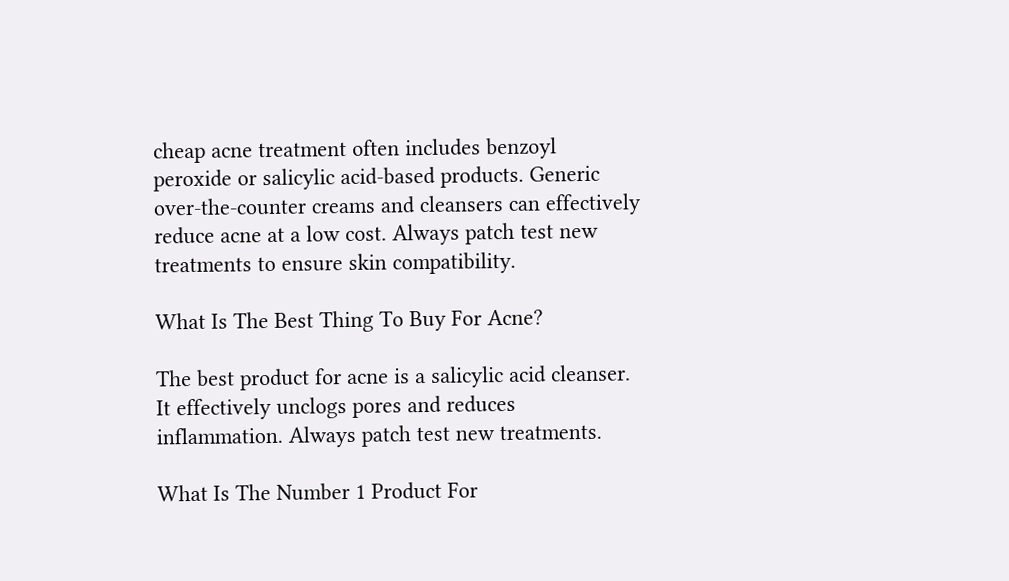cheap acne treatment often includes benzoyl peroxide or salicylic acid-based products. Generic over-the-counter creams and cleansers can effectively reduce acne at a low cost. Always patch test new treatments to ensure skin compatibility.

What Is The Best Thing To Buy For Acne?

The best product for acne is a salicylic acid cleanser. It effectively unclogs pores and reduces inflammation. Always patch test new treatments.

What Is The Number 1 Product For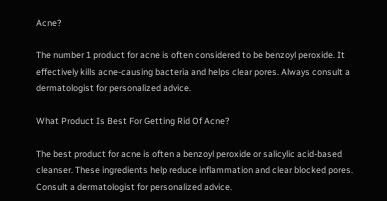Acne?

The number 1 product for acne is often considered to be benzoyl peroxide. It effectively kills acne-causing bacteria and helps clear pores. Always consult a dermatologist for personalized advice.

What Product Is Best For Getting Rid Of Acne?

The best product for acne is often a benzoyl peroxide or salicylic acid-based cleanser. These ingredients help reduce inflammation and clear blocked pores. Consult a dermatologist for personalized advice.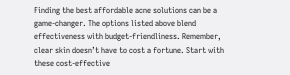Finding the best affordable acne solutions can be a game-changer. The options listed above blend effectiveness with budget-friendliness. Remember, clear skin doesn’t have to cost a fortune. Start with these cost-effective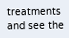treatments and see the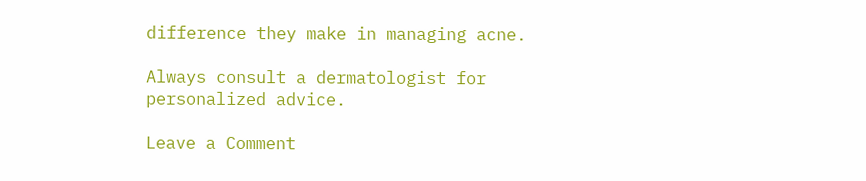difference they make in managing acne.

Always consult a dermatologist for personalized advice.

Leave a Comment